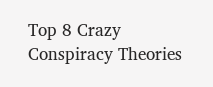Top 8 Crazy Conspiracy Theories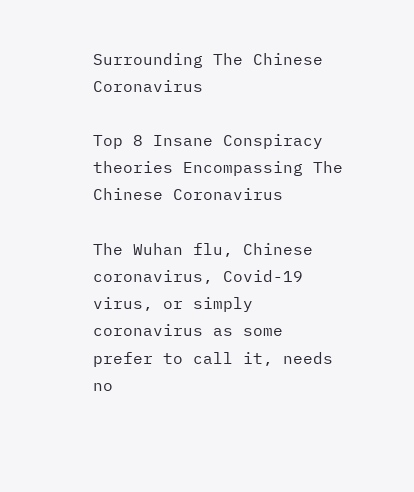Surrounding The Chinese Coronavirus

Top 8 Insane Conspiracy theories Encompassing The Chinese Coronavirus

The Wuhan flu, Chinese coronavirus, Covid-19 virus, or simply coronavirus as some prefer to call it, needs no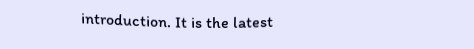introduction. It is the latest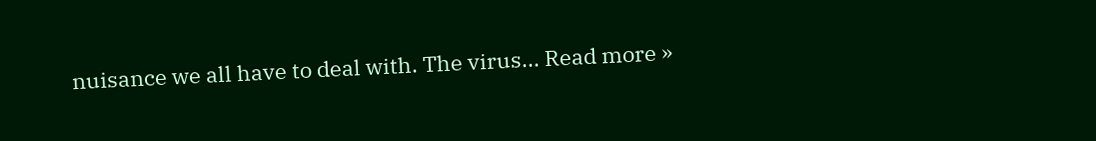nuisance we all have to deal with. The virus... Read more »